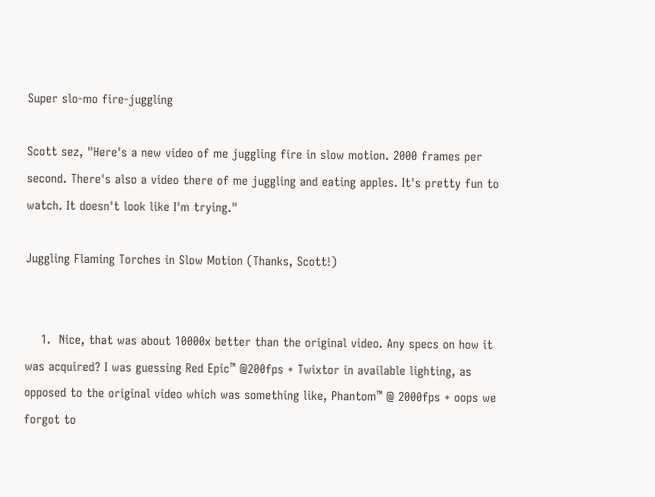Super slo-mo fire-juggling

Scott sez, "Here's a new video of me juggling fire in slow motion. 2000 frames per second. There's also a video there of me juggling and eating apples. It's pretty fun to watch. It doesn't look like I'm trying."

Juggling Flaming Torches in Slow Motion (Thanks, Scott!)


    1.  Nice, that was about 10000x better than the original video. Any specs on how it was acquired? I was guessing Red Epic™ @200fps + Twixtor in available lighting, as opposed to the original video which was something like, Phantom™ @ 2000fps + oops we forgot to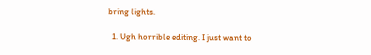bring lights.

  1. Ugh horrible editing. I just want to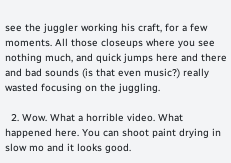see the juggler working his craft, for a few moments. All those closeups where you see nothing much, and quick jumps here and there and bad sounds (is that even music?) really wasted focusing on the juggling.

  2. Wow. What a horrible video. What happened here. You can shoot paint drying in slow mo and it looks good.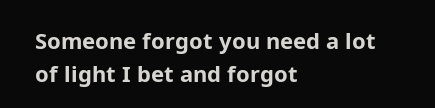Someone forgot you need a lot of light I bet and forgot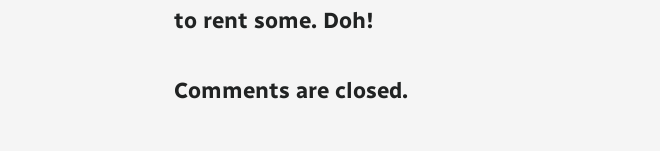to rent some. Doh!

Comments are closed.